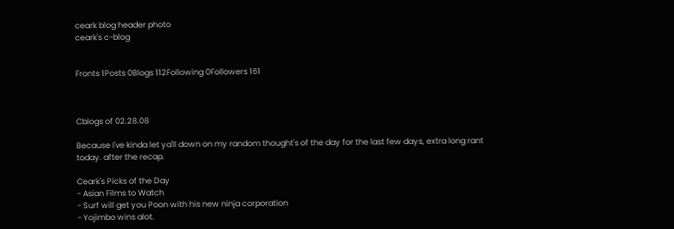ceark blog header photo
ceark's c-blog


Fronts 1Posts 0Blogs 112Following 0Followers 161



Cblogs of 02.28.08

Because I've kinda let ya'll down on my random thought's of the day for the last few days, extra long rant today. after the recap.

Ceark's Picks of the Day
- Asian Films to Watch
- Surf will get you Poon with his new ninja corporation
- Yojimbo wins alot.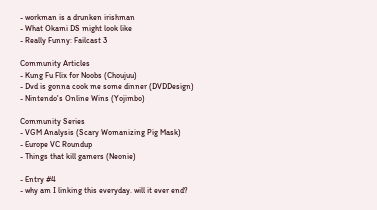- workman is a drunken irishman
- What Okami DS might look like
- Really Funny: Failcast 3

Community Articles
- Kung Fu Flix for Noobs (Choujuu)
- Dvd is gonna cook me some dinner (DVDDesign)
- Nintendo's Online Wins (Yojimbo)

Community Series
- VGM Analysis (Scary Womanizing Pig Mask)
- Europe VC Roundup
- Things that kill gamers (Neonie)

- Entry #4
- why am I linking this everyday. will it ever end?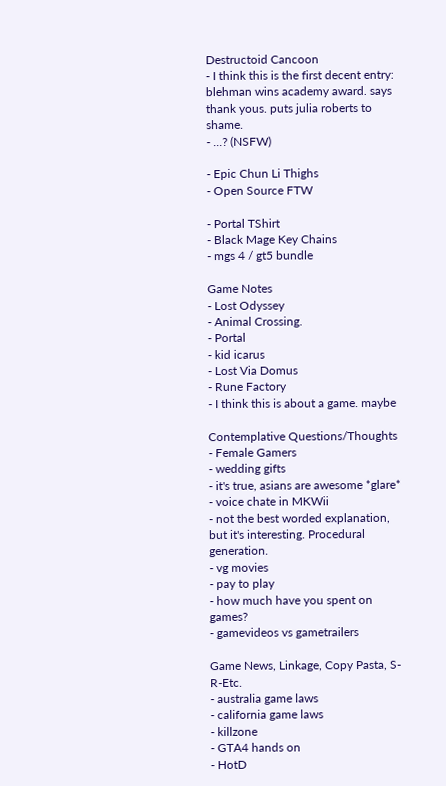Destructoid Cancoon
- I think this is the first decent entry: blehman wins academy award. says thank yous. puts julia roberts to shame.
- ...? (NSFW)

- Epic Chun Li Thighs
- Open Source FTW

- Portal TShirt
- Black Mage Key Chains
- mgs 4 / gt5 bundle

Game Notes
- Lost Odyssey
- Animal Crossing.
- Portal
- kid icarus
- Lost Via Domus
- Rune Factory
- I think this is about a game. maybe

Contemplative Questions/Thoughts
- Female Gamers
- wedding gifts
- it's true, asians are awesome *glare*
- voice chate in MKWii
- not the best worded explanation, but it's interesting. Procedural generation.
- vg movies
- pay to play
- how much have you spent on games?
- gamevideos vs gametrailers

Game News, Linkage, Copy Pasta, S-R-Etc.
- australia game laws
- california game laws
- killzone
- GTA4 hands on
- HotD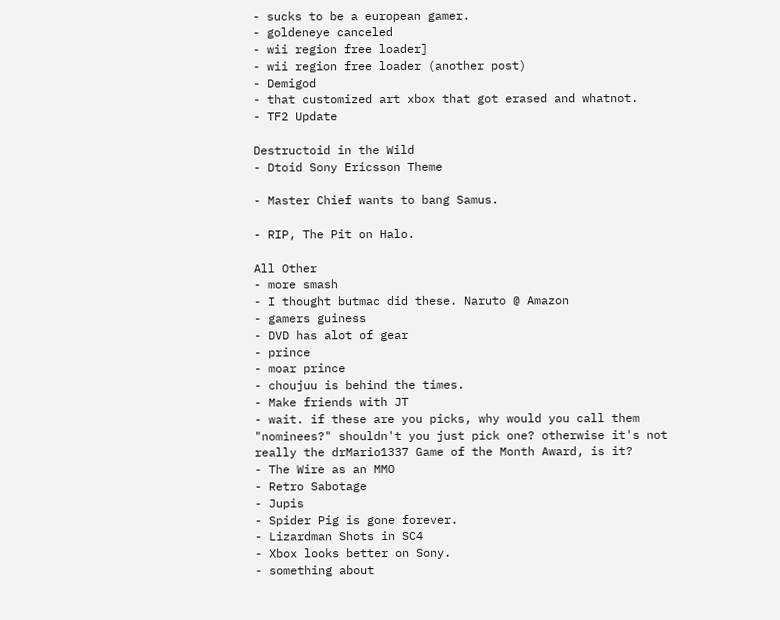- sucks to be a european gamer.
- goldeneye canceled
- wii region free loader]
- wii region free loader (another post)
- Demigod
- that customized art xbox that got erased and whatnot.
- TF2 Update

Destructoid in the Wild
- Dtoid Sony Ericsson Theme

- Master Chief wants to bang Samus.

- RIP, The Pit on Halo.

All Other
- more smash
- I thought butmac did these. Naruto @ Amazon
- gamers guiness
- DVD has alot of gear
- prince
- moar prince
- choujuu is behind the times.
- Make friends with JT
- wait. if these are you picks, why would you call them "nominees?" shouldn't you just pick one? otherwise it's not really the drMario1337 Game of the Month Award, is it?
- The Wire as an MMO
- Retro Sabotage
- Jupis
- Spider Pig is gone forever.
- Lizardman Shots in SC4
- Xbox looks better on Sony.
- something about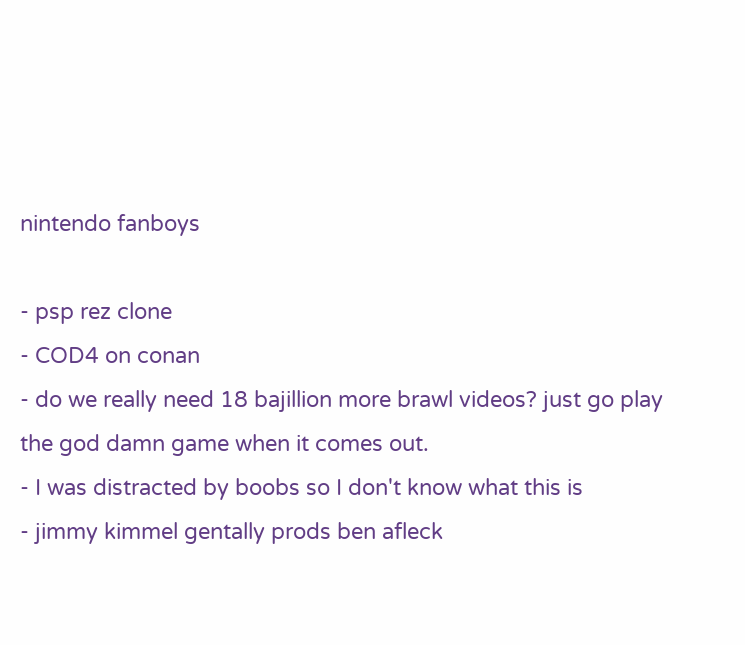nintendo fanboys

- psp rez clone
- COD4 on conan
- do we really need 18 bajillion more brawl videos? just go play the god damn game when it comes out.
- I was distracted by boobs so I don't know what this is
- jimmy kimmel gentally prods ben afleck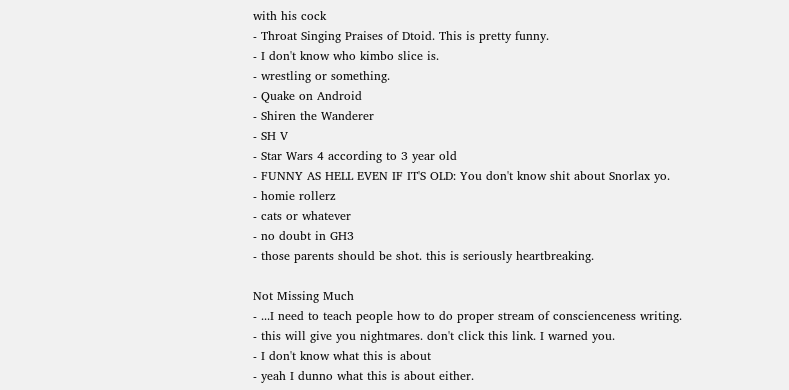with his cock
- Throat Singing Praises of Dtoid. This is pretty funny.
- I don't know who kimbo slice is.
- wrestling or something.
- Quake on Android
- Shiren the Wanderer
- SH V
- Star Wars 4 according to 3 year old
- FUNNY AS HELL EVEN IF IT'S OLD: You don't know shit about Snorlax yo.
- homie rollerz
- cats or whatever
- no doubt in GH3
- those parents should be shot. this is seriously heartbreaking.

Not Missing Much
- ...I need to teach people how to do proper stream of conscienceness writing.
- this will give you nightmares. don't click this link. I warned you.
- I don't know what this is about
- yeah I dunno what this is about either.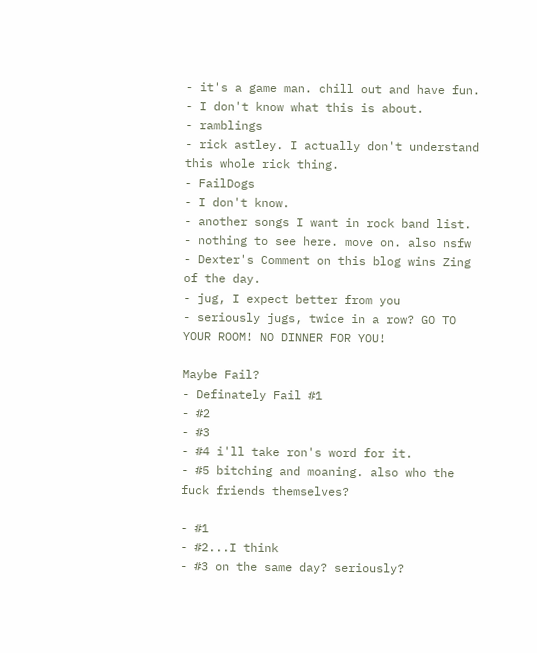- it's a game man. chill out and have fun.
- I don't know what this is about.
- ramblings
- rick astley. I actually don't understand this whole rick thing.
- FailDogs
- I don't know.
- another songs I want in rock band list.
- nothing to see here. move on. also nsfw
- Dexter's Comment on this blog wins Zing of the day.
- jug, I expect better from you
- seriously jugs, twice in a row? GO TO YOUR ROOM! NO DINNER FOR YOU!

Maybe Fail?
- Definately Fail #1
- #2
- #3
- #4 i'll take ron's word for it.
- #5 bitching and moaning. also who the fuck friends themselves?

- #1
- #2...I think
- #3 on the same day? seriously?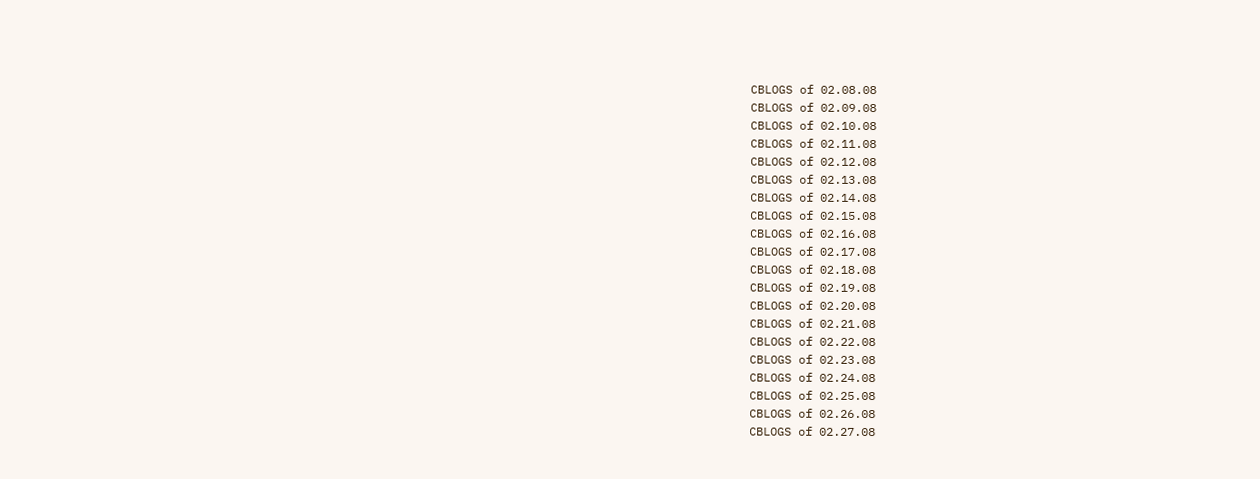CBLOGS of 02.08.08
CBLOGS of 02.09.08
CBLOGS of 02.10.08
CBLOGS of 02.11.08
CBLOGS of 02.12.08
CBLOGS of 02.13.08
CBLOGS of 02.14.08
CBLOGS of 02.15.08
CBLOGS of 02.16.08
CBLOGS of 02.17.08
CBLOGS of 02.18.08
CBLOGS of 02.19.08
CBLOGS of 02.20.08
CBLOGS of 02.21.08
CBLOGS of 02.22.08
CBLOGS of 02.23.08
CBLOGS of 02.24.08
CBLOGS of 02.25.08
CBLOGS of 02.26.08
CBLOGS of 02.27.08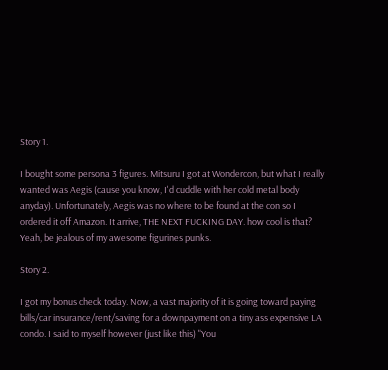Story 1.

I bought some persona 3 figures. Mitsuru I got at Wondercon, but what I really wanted was Aegis (cause you know, I'd cuddle with her cold metal body anyday). Unfortunately, Aegis was no where to be found at the con so I ordered it off Amazon. It arrive, THE NEXT FUCKING DAY. how cool is that? Yeah, be jealous of my awesome figurines punks.

Story 2.

I got my bonus check today. Now, a vast majority of it is going toward paying bills/car insurance/rent/saving for a downpayment on a tiny ass expensive LA condo. I said to myself however (just like this) "You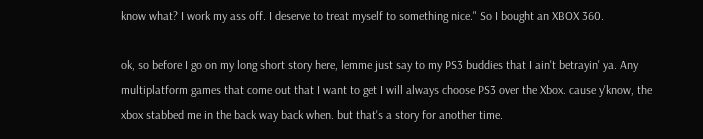know what? I work my ass off. I deserve to treat myself to something nice." So I bought an XBOX 360.

ok, so before I go on my long short story here, lemme just say to my PS3 buddies that I ain't betrayin' ya. Any multiplatform games that come out that I want to get I will always choose PS3 over the Xbox. cause y'know, the xbox stabbed me in the back way back when. but that's a story for another time.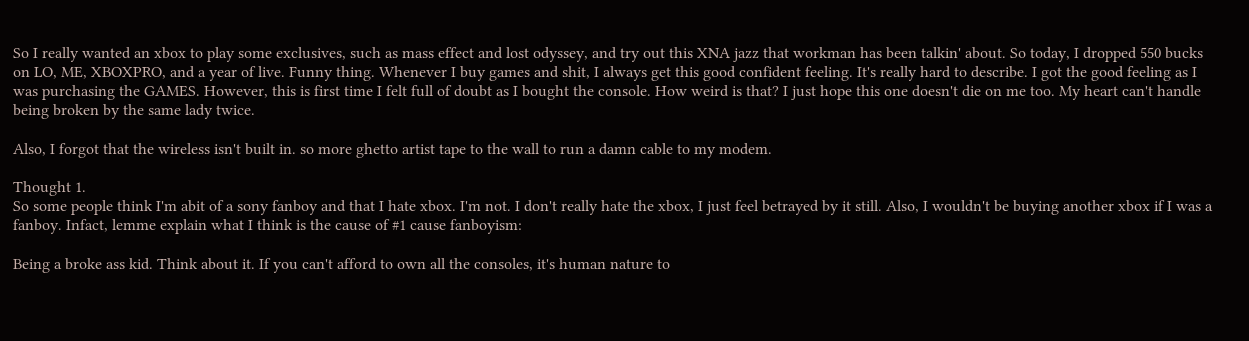So I really wanted an xbox to play some exclusives, such as mass effect and lost odyssey, and try out this XNA jazz that workman has been talkin' about. So today, I dropped 550 bucks on LO, ME, XBOXPRO, and a year of live. Funny thing. Whenever I buy games and shit, I always get this good confident feeling. It's really hard to describe. I got the good feeling as I was purchasing the GAMES. However, this is first time I felt full of doubt as I bought the console. How weird is that? I just hope this one doesn't die on me too. My heart can't handle being broken by the same lady twice.

Also, I forgot that the wireless isn't built in. so more ghetto artist tape to the wall to run a damn cable to my modem.

Thought 1.
So some people think I'm abit of a sony fanboy and that I hate xbox. I'm not. I don't really hate the xbox, I just feel betrayed by it still. Also, I wouldn't be buying another xbox if I was a fanboy. Infact, lemme explain what I think is the cause of #1 cause fanboyism:

Being a broke ass kid. Think about it. If you can't afford to own all the consoles, it's human nature to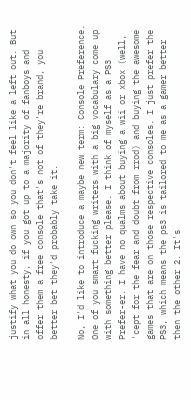justify what you do own so you don't feel like a left out. But in all honesty, if you got up to a majority of fanboys and offer them a free console that's not of they're brand, you better bet they'd probably take it.

No, I'd like to introduce a maybe new term: Console Preference. One of you smart fucking writers with a big vocabulary come up with something better please. I think of myself as a PS3 Prefer-er. I have no qualms about buying a wii or xbox (well, 'cept for the fear and doubt from rrod) and buying the awesome games that are on those respective consoles. I just prefer the PS3, which means the ps3 is tailored to me as a gamer better then the other 2. It's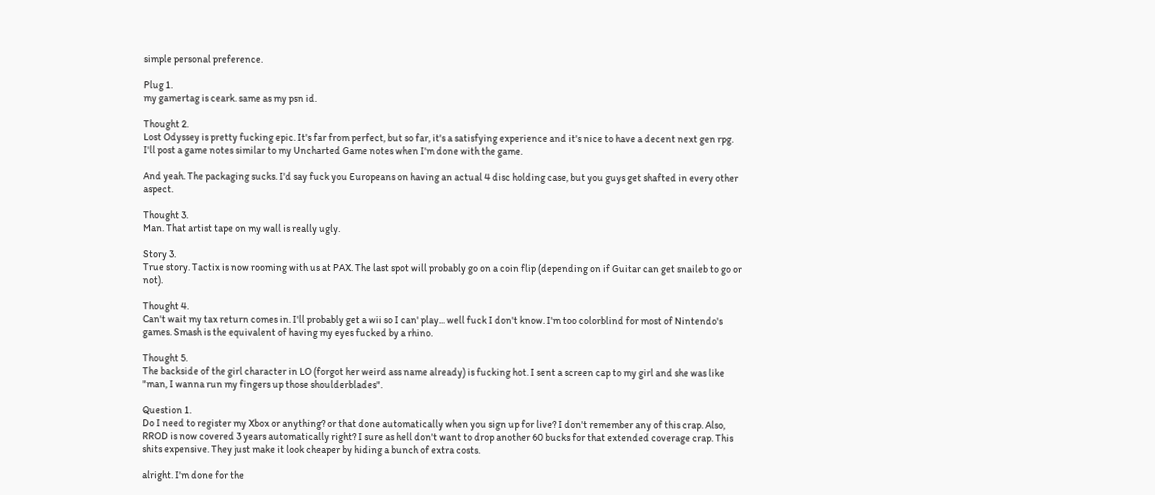simple personal preference.

Plug 1.
my gamertag is ceark. same as my psn id.

Thought 2.
Lost Odyssey is pretty fucking epic. It's far from perfect, but so far, it's a satisfying experience and it's nice to have a decent next gen rpg. I'll post a game notes similar to my Uncharted Game notes when I'm done with the game.

And yeah. The packaging sucks. I'd say fuck you Europeans on having an actual 4 disc holding case, but you guys get shafted in every other aspect.

Thought 3.
Man. That artist tape on my wall is really ugly.

Story 3.
True story. Tactix is now rooming with us at PAX. The last spot will probably go on a coin flip (depending on if Guitar can get snaileb to go or not).

Thought 4.
Can't wait my tax return comes in. I'll probably get a wii so I can' play... well fuck I don't know. I'm too colorblind for most of Nintendo's games. Smash is the equivalent of having my eyes fucked by a rhino.

Thought 5.
The backside of the girl character in LO (forgot her weird ass name already) is fucking hot. I sent a screen cap to my girl and she was like "man, I wanna run my fingers up those shoulderblades".

Question 1.
Do I need to register my Xbox or anything? or that done automatically when you sign up for live? I don't remember any of this crap. Also, RROD is now covered 3 years automatically right? I sure as hell don't want to drop another 60 bucks for that extended coverage crap. This shits expensive. They just make it look cheaper by hiding a bunch of extra costs.

alright. I'm done for the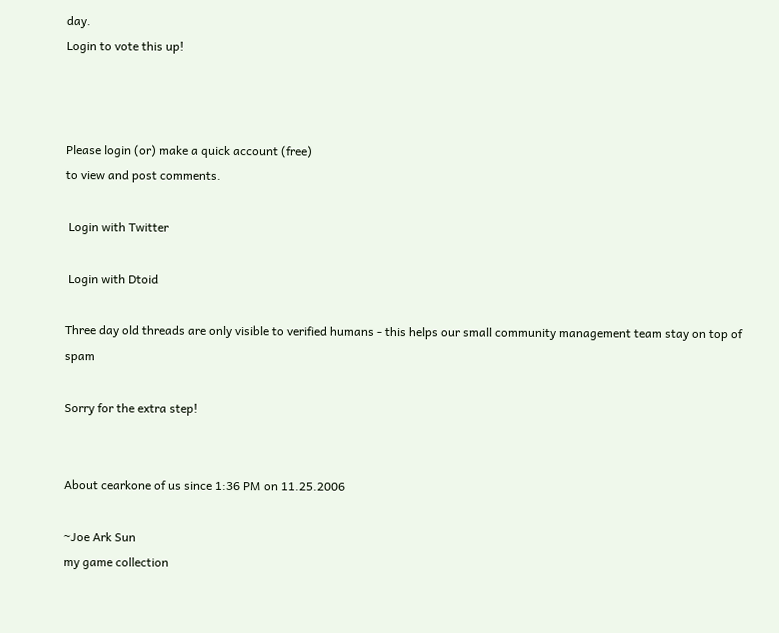day.
Login to vote this up!



Please login (or) make a quick account (free)
to view and post comments.

 Login with Twitter

 Login with Dtoid

Three day old threads are only visible to verified humans - this helps our small community management team stay on top of spam

Sorry for the extra step!


About cearkone of us since 1:36 PM on 11.25.2006

~Joe Ark Sun
my game collection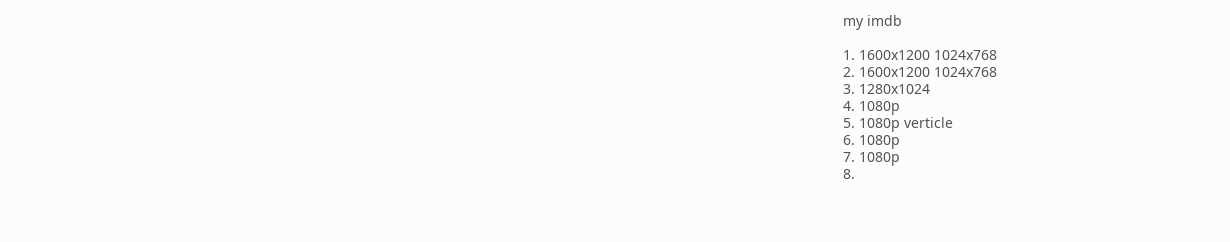my imdb

1. 1600x1200 1024x768
2. 1600x1200 1024x768
3. 1280x1024
4. 1080p
5. 1080p verticle
6. 1080p
7. 1080p
8.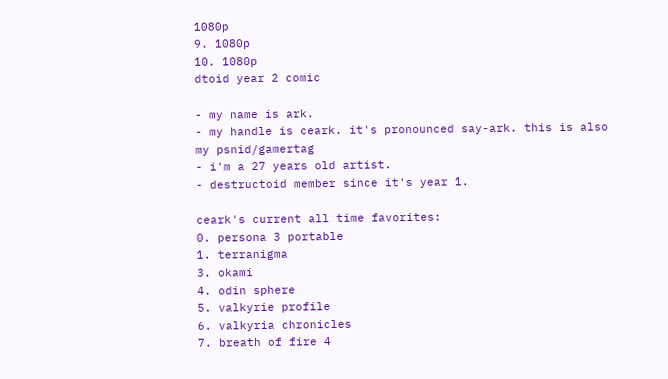1080p
9. 1080p
10. 1080p
dtoid year 2 comic

- my name is ark.
- my handle is ceark. it's pronounced say-ark. this is also my psnid/gamertag
- i'm a 27 years old artist.
- destructoid member since it's year 1.

ceark's current all time favorites:
0. persona 3 portable
1. terranigma
3. okami
4. odin sphere
5. valkyrie profile
6. valkyria chronicles
7. breath of fire 4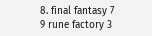8. final fantasy 7
9 rune factory 3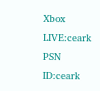Xbox LIVE:ceark
PSN ID:ceark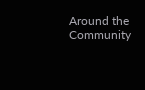Around the Community